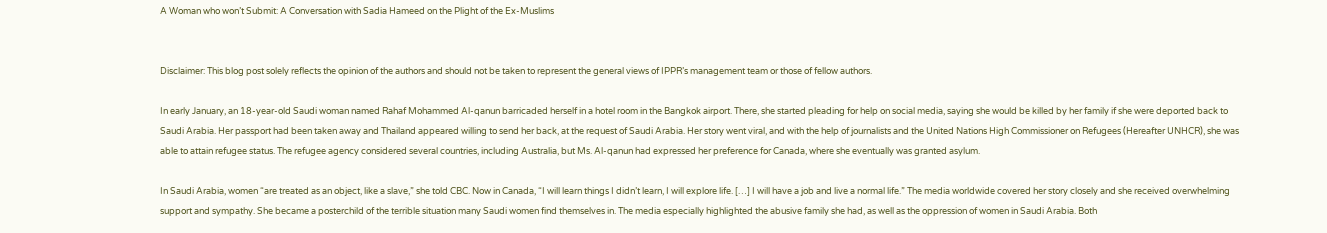A Woman who won’t Submit: A Conversation with Sadia Hameed on the Plight of the Ex-Muslims


Disclaimer: This blog post solely reflects the opinion of the authors and should not be taken to represent the general views of IPPR’s management team or those of fellow authors.

In early January, an 18-year-old Saudi woman named Rahaf Mohammed Al-qanun barricaded herself in a hotel room in the Bangkok airport. There, she started pleading for help on social media, saying she would be killed by her family if she were deported back to Saudi Arabia. Her passport had been taken away and Thailand appeared willing to send her back, at the request of Saudi Arabia. Her story went viral, and with the help of journalists and the United Nations High Commissioner on Refugees (Hereafter UNHCR), she was able to attain refugee status. The refugee agency considered several countries, including Australia, but Ms. Al-qanun had expressed her preference for Canada, where she eventually was granted asylum.

In Saudi Arabia, women “are treated as an object, like a slave,” she told CBC. Now in Canada, “I will learn things I didn’t learn, I will explore life. […] I will have a job and live a normal life.” The media worldwide covered her story closely and she received overwhelming support and sympathy. She became a posterchild of the terrible situation many Saudi women find themselves in. The media especially highlighted the abusive family she had, as well as the oppression of women in Saudi Arabia. Both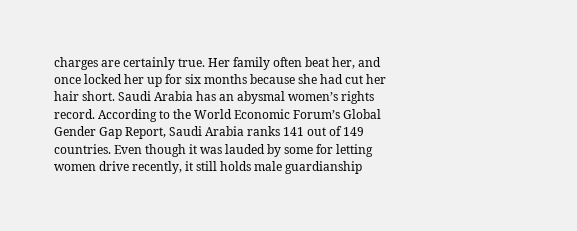charges are certainly true. Her family often beat her, and once locked her up for six months because she had cut her hair short. Saudi Arabia has an abysmal women’s rights record. According to the World Economic Forum’s Global Gender Gap Report, Saudi Arabia ranks 141 out of 149 countries. Even though it was lauded by some for letting women drive recently, it still holds male guardianship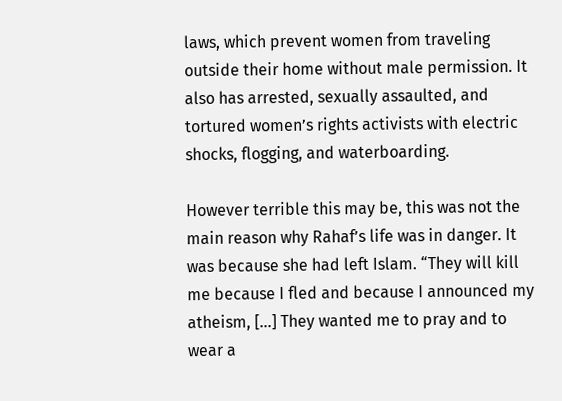laws, which prevent women from traveling outside their home without male permission. It also has arrested, sexually assaulted, and tortured women’s rights activists with electric shocks, flogging, and waterboarding.

However terrible this may be, this was not the main reason why Rahaf’s life was in danger. It was because she had left Islam. “They will kill me because I fled and because I announced my atheism, […] They wanted me to pray and to wear a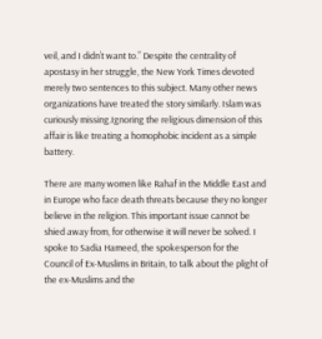veil, and I didn’t want to.” Despite the centrality of apostasy in her struggle, the New York Times devoted merely two sentences to this subject. Many other news organizations have treated the story similarly. Islam was curiously missing.Ignoring the religious dimension of this affair is like treating a homophobic incident as a simple battery.

There are many women like Rahaf in the Middle East and in Europe who face death threats because they no longer believe in the religion. This important issue cannot be shied away from, for otherwise it will never be solved. I spoke to Sadia Hameed, the spokesperson for the Council of Ex-Muslims in Britain, to talk about the plight of the ex-Muslims and the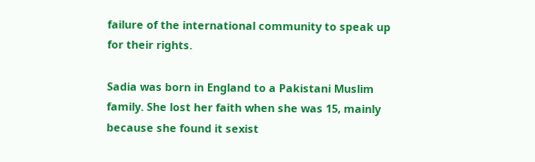failure of the international community to speak up for their rights.

Sadia was born in England to a Pakistani Muslim family. She lost her faith when she was 15, mainly because she found it sexist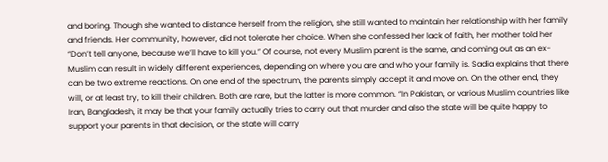and boring. Though she wanted to distance herself from the religion, she still wanted to maintain her relationship with her family and friends. Her community, however, did not tolerate her choice. When she confessed her lack of faith, her mother told her “Don’t tell anyone, because we’ll have to kill you.” Of course, not every Muslim parent is the same, and coming out as an ex-Muslim can result in widely different experiences, depending on where you are and who your family is. Sadia explains that there can be two extreme reactions. On one end of the spectrum, the parents simply accept it and move on. On the other end, they will, or at least try, to kill their children. Both are rare, but the latter is more common. “In Pakistan, or various Muslim countries like Iran, Bangladesh, it may be that your family actually tries to carry out that murder and also the state will be quite happy to support your parents in that decision, or the state will carry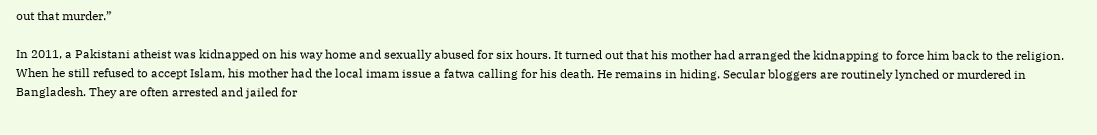out that murder.”

In 2011, a Pakistani atheist was kidnapped on his way home and sexually abused for six hours. It turned out that his mother had arranged the kidnapping to force him back to the religion. When he still refused to accept Islam, his mother had the local imam issue a fatwa calling for his death. He remains in hiding. Secular bloggers are routinely lynched or murdered in Bangladesh. They are often arrested and jailed for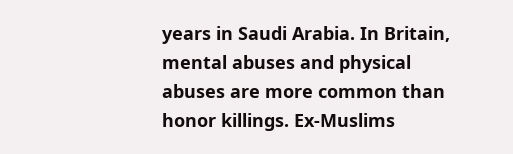years in Saudi Arabia. In Britain, mental abuses and physical abuses are more common than honor killings. Ex-Muslims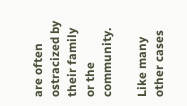are often ostracized by their family or the community.

Like many other cases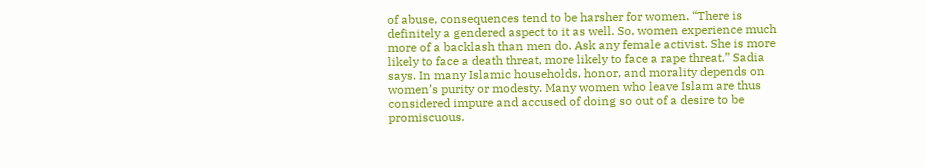of abuse, consequences tend to be harsher for women. “There is definitely a gendered aspect to it as well. So, women experience much more of a backlash than men do. Ask any female activist. She is more likely to face a death threat, more likely to face a rape threat,” Sadia says. In many Islamic households, honor, and morality depends on women’s purity or modesty. Many women who leave Islam are thus considered impure and accused of doing so out of a desire to be promiscuous.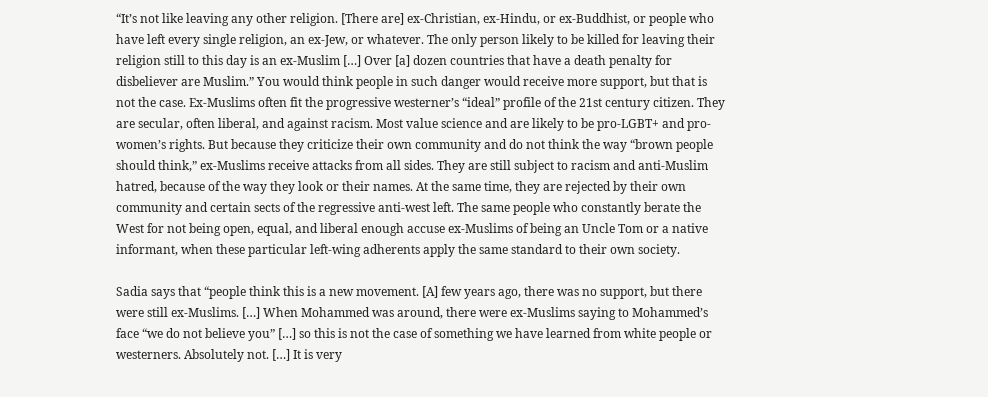“It’s not like leaving any other religion. [There are] ex-Christian, ex-Hindu, or ex-Buddhist, or people who have left every single religion, an ex-Jew, or whatever. The only person likely to be killed for leaving their religion still to this day is an ex-Muslim […] Over [a] dozen countries that have a death penalty for disbeliever are Muslim.” You would think people in such danger would receive more support, but that is not the case. Ex-Muslims often fit the progressive westerner’s “ideal” profile of the 21st century citizen. They are secular, often liberal, and against racism. Most value science and are likely to be pro-LGBT+ and pro-women’s rights. But because they criticize their own community and do not think the way “brown people should think,” ex-Muslims receive attacks from all sides. They are still subject to racism and anti-Muslim hatred, because of the way they look or their names. At the same time, they are rejected by their own community and certain sects of the regressive anti-west left. The same people who constantly berate the West for not being open, equal, and liberal enough accuse ex-Muslims of being an Uncle Tom or a native informant, when these particular left-wing adherents apply the same standard to their own society.

Sadia says that “people think this is a new movement. [A] few years ago, there was no support, but there were still ex-Muslims. […] When Mohammed was around, there were ex-Muslims saying to Mohammed’s face “we do not believe you” […] so this is not the case of something we have learned from white people or westerners. Absolutely not. […] It is very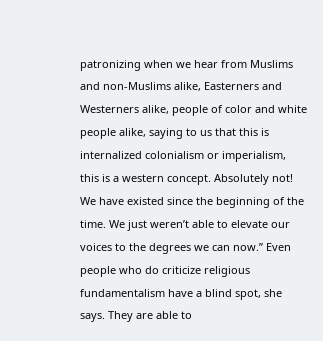patronizing when we hear from Muslims and non-Muslims alike, Easterners and Westerners alike, people of color and white people alike, saying to us that this is internalized colonialism or imperialism, this is a western concept. Absolutely not! We have existed since the beginning of the time. We just weren’t able to elevate our voices to the degrees we can now.” Even people who do criticize religious fundamentalism have a blind spot, she says. They are able to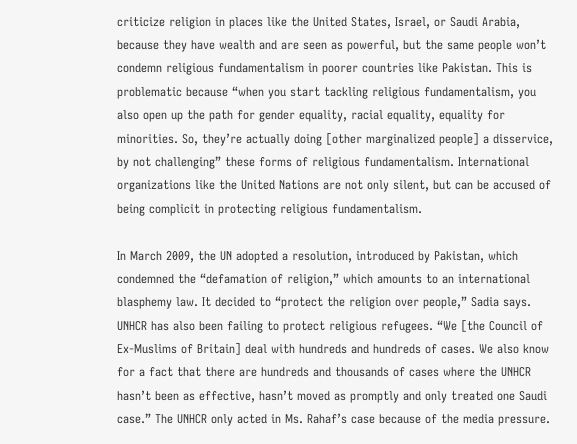criticize religion in places like the United States, Israel, or Saudi Arabia, because they have wealth and are seen as powerful, but the same people won’t condemn religious fundamentalism in poorer countries like Pakistan. This is problematic because “when you start tackling religious fundamentalism, you also open up the path for gender equality, racial equality, equality for minorities. So, they’re actually doing [other marginalized people] a disservice, by not challenging” these forms of religious fundamentalism. International organizations like the United Nations are not only silent, but can be accused of being complicit in protecting religious fundamentalism.

In March 2009, the UN adopted a resolution, introduced by Pakistan, which condemned the “defamation of religion,” which amounts to an international blasphemy law. It decided to “protect the religion over people,” Sadia says. UNHCR has also been failing to protect religious refugees. “We [the Council of Ex-Muslims of Britain] deal with hundreds and hundreds of cases. We also know for a fact that there are hundreds and thousands of cases where the UNHCR hasn’t been as effective, hasn’t moved as promptly and only treated one Saudi case.” The UNHCR only acted in Ms. Rahaf’s case because of the media pressure.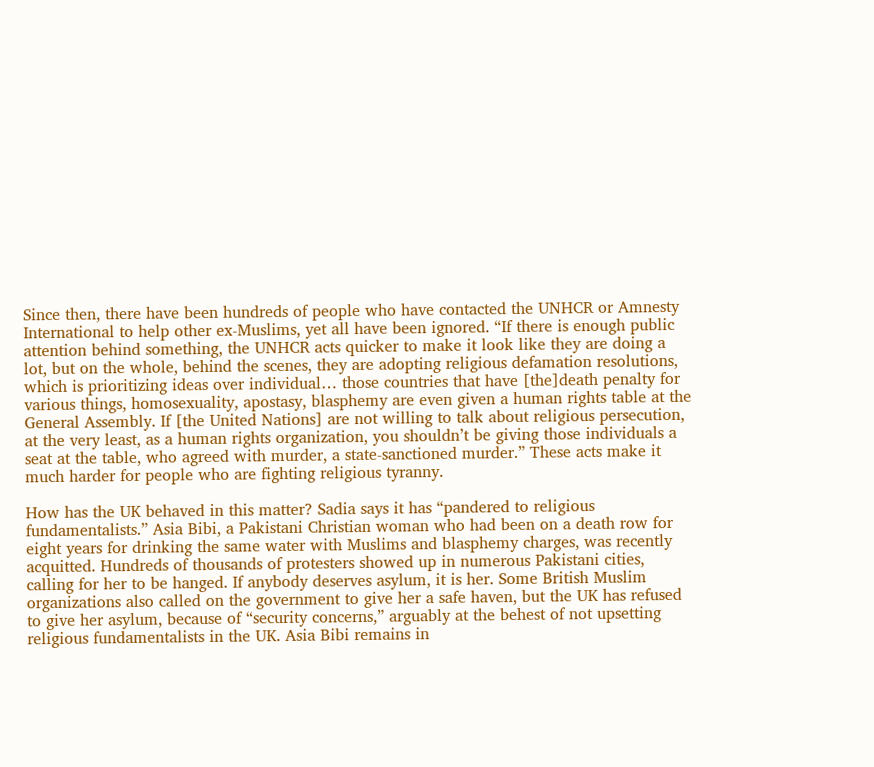Since then, there have been hundreds of people who have contacted the UNHCR or Amnesty International to help other ex-Muslims, yet all have been ignored. “If there is enough public attention behind something, the UNHCR acts quicker to make it look like they are doing a lot, but on the whole, behind the scenes, they are adopting religious defamation resolutions, which is prioritizing ideas over individual… those countries that have [the]death penalty for various things, homosexuality, apostasy, blasphemy are even given a human rights table at the General Assembly. If [the United Nations] are not willing to talk about religious persecution, at the very least, as a human rights organization, you shouldn’t be giving those individuals a seat at the table, who agreed with murder, a state-sanctioned murder.” These acts make it much harder for people who are fighting religious tyranny.

How has the UK behaved in this matter? Sadia says it has “pandered to religious fundamentalists.” Asia Bibi, a Pakistani Christian woman who had been on a death row for eight years for drinking the same water with Muslims and blasphemy charges, was recently acquitted. Hundreds of thousands of protesters showed up in numerous Pakistani cities, calling for her to be hanged. If anybody deserves asylum, it is her. Some British Muslim organizations also called on the government to give her a safe haven, but the UK has refused to give her asylum, because of “security concerns,” arguably at the behest of not upsetting religious fundamentalists in the UK. Asia Bibi remains in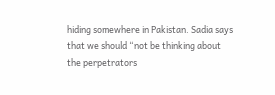hiding somewhere in Pakistan. Sadia says that we should “not be thinking about the perpetrators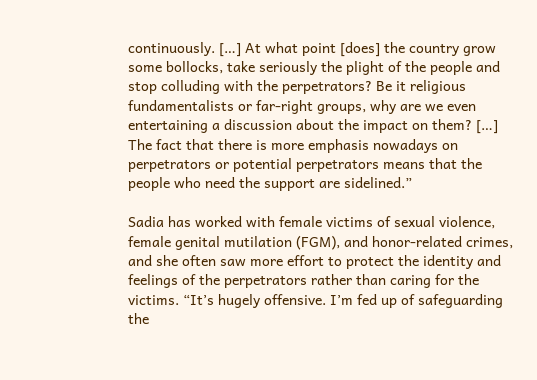continuously. […] At what point [does] the country grow some bollocks, take seriously the plight of the people and stop colluding with the perpetrators? Be it religious fundamentalists or far-right groups, why are we even entertaining a discussion about the impact on them? […] The fact that there is more emphasis nowadays on perpetrators or potential perpetrators means that the people who need the support are sidelined.”

Sadia has worked with female victims of sexual violence, female genital mutilation (FGM), and honor-related crimes, and she often saw more effort to protect the identity and feelings of the perpetrators rather than caring for the victims. “It’s hugely offensive. I’m fed up of safeguarding the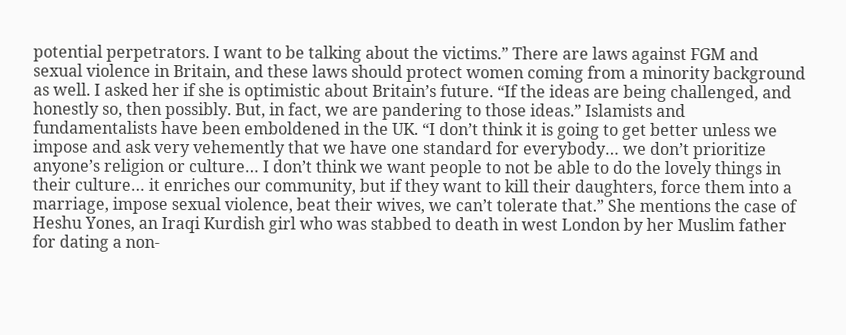potential perpetrators. I want to be talking about the victims.” There are laws against FGM and sexual violence in Britain, and these laws should protect women coming from a minority background as well. I asked her if she is optimistic about Britain’s future. “If the ideas are being challenged, and honestly so, then possibly. But, in fact, we are pandering to those ideas.” Islamists and fundamentalists have been emboldened in the UK. “I don’t think it is going to get better unless we impose and ask very vehemently that we have one standard for everybody… we don’t prioritize anyone’s religion or culture… I don’t think we want people to not be able to do the lovely things in their culture… it enriches our community, but if they want to kill their daughters, force them into a marriage, impose sexual violence, beat their wives, we can’t tolerate that.” She mentions the case of Heshu Yones, an Iraqi Kurdish girl who was stabbed to death in west London by her Muslim father for dating a non-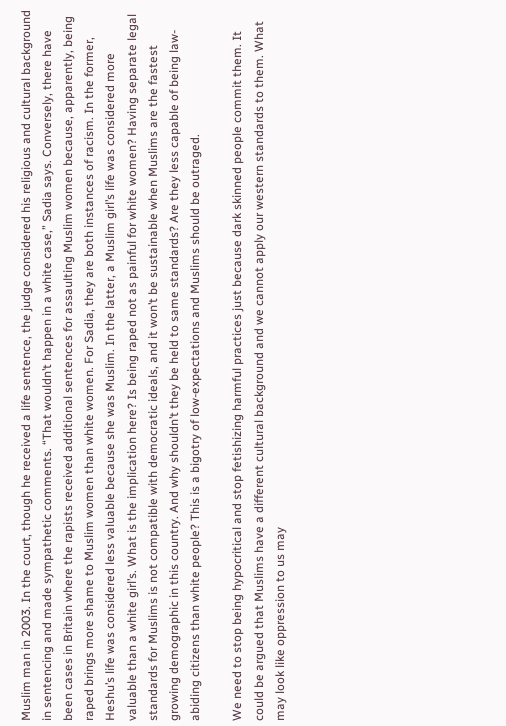Muslim man in 2003. In the court, though he received a life sentence, the judge considered his religious and cultural background in sentencing and made sympathetic comments. “That wouldn’t happen in a white case,” Sadia says. Conversely, there have been cases in Britain where the rapists received additional sentences for assaulting Muslim women because, apparently, being raped brings more shame to Muslim women than white women. For Sadia, they are both instances of racism. In the former, Heshu’s life was considered less valuable because she was Muslim. In the latter, a Muslim girl’s life was considered more valuable than a white girl’s. What is the implication here? Is being raped not as painful for white women? Having separate legal standards for Muslims is not compatible with democratic ideals, and it won’t be sustainable when Muslims are the fastest growing demographic in this country. And why shouldn’t they be held to same standards? Are they less capable of being law-abiding citizens than white people? This is a bigotry of low-expectations and Muslims should be outraged.

We need to stop being hypocritical and stop fetishizing harmful practices just because dark skinned people commit them. It could be argued that Muslims have a different cultural background and we cannot apply our western standards to them. What may look like oppression to us may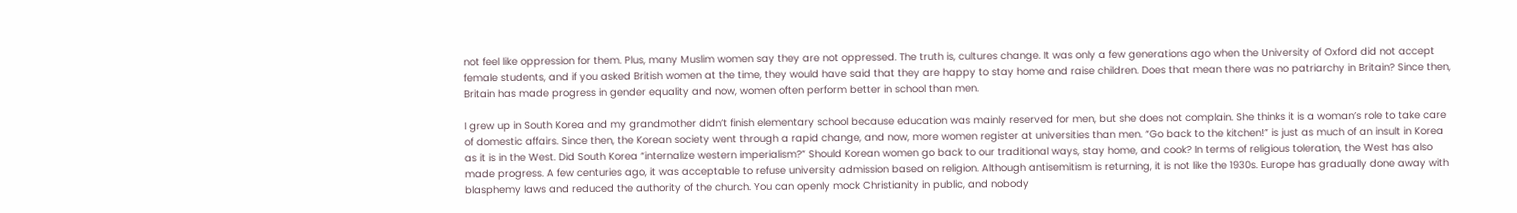not feel like oppression for them. Plus, many Muslim women say they are not oppressed. The truth is, cultures change. It was only a few generations ago when the University of Oxford did not accept female students, and if you asked British women at the time, they would have said that they are happy to stay home and raise children. Does that mean there was no patriarchy in Britain? Since then, Britain has made progress in gender equality and now, women often perform better in school than men.

I grew up in South Korea and my grandmother didn’t finish elementary school because education was mainly reserved for men, but she does not complain. She thinks it is a woman’s role to take care of domestic affairs. Since then, the Korean society went through a rapid change, and now, more women register at universities than men. “Go back to the kitchen!” is just as much of an insult in Korea as it is in the West. Did South Korea “internalize western imperialism?” Should Korean women go back to our traditional ways, stay home, and cook? In terms of religious toleration, the West has also made progress. A few centuries ago, it was acceptable to refuse university admission based on religion. Although antisemitism is returning, it is not like the 1930s. Europe has gradually done away with blasphemy laws and reduced the authority of the church. You can openly mock Christianity in public, and nobody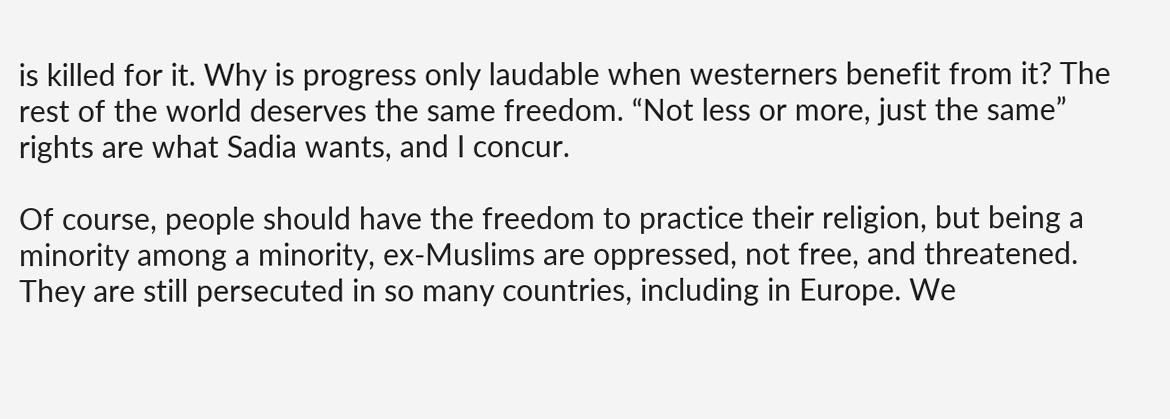is killed for it. Why is progress only laudable when westerners benefit from it? The rest of the world deserves the same freedom. “Not less or more, just the same” rights are what Sadia wants, and I concur.

Of course, people should have the freedom to practice their religion, but being a minority among a minority, ex-Muslims are oppressed, not free, and threatened. They are still persecuted in so many countries, including in Europe. We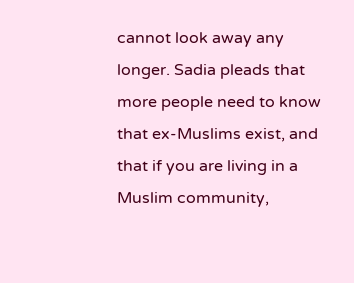cannot look away any longer. Sadia pleads that more people need to know that ex-Muslims exist, and that if you are living in a Muslim community,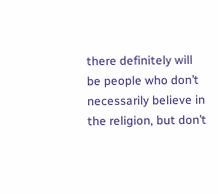there definitely will be people who don’t necessarily believe in the religion, but don’t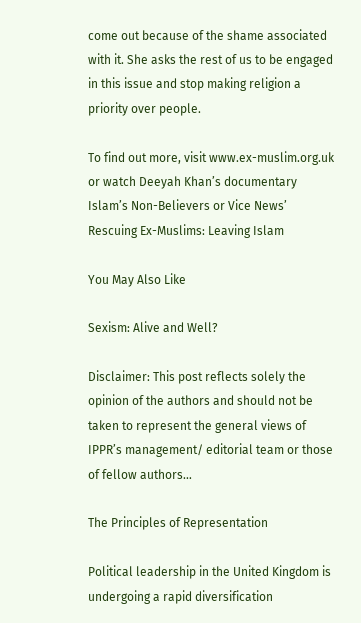come out because of the shame associated with it. She asks the rest of us to be engaged in this issue and stop making religion a priority over people.

To find out more, visit www.ex-muslim.org.uk or watch Deeyah Khan’s documentary Islam’s Non-Believers or Vice News’ Rescuing Ex-Muslims: Leaving Islam

You May Also Like

Sexism: Alive and Well?

Disclaimer: This post reflects solely the opinion of the authors and should not be taken to represent the general views of IPPR’s management/ editorial team or those of fellow authors…

The Principles of Representation

Political leadership in the United Kingdom is undergoing a rapid diversification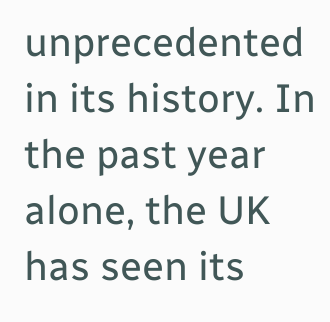unprecedented in its history. In the past year alone, the UK has seen its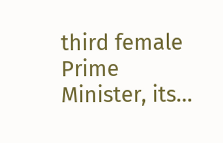third female Prime Minister, its…